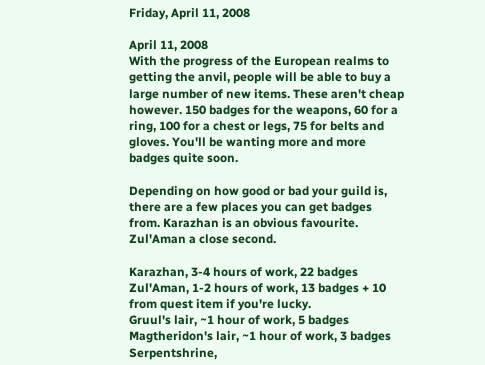Friday, April 11, 2008

April 11, 2008
With the progress of the European realms to getting the anvil, people will be able to buy a large number of new items. These aren't cheap however. 150 badges for the weapons, 60 for a ring, 100 for a chest or legs, 75 for belts and gloves. You'll be wanting more and more badges quite soon.

Depending on how good or bad your guild is, there are a few places you can get badges from. Karazhan is an obvious favourite. Zul'Aman a close second.

Karazhan, 3-4 hours of work, 22 badges
Zul'Aman, 1-2 hours of work, 13 badges + 10 from quest item if you're lucky.
Gruul's lair, ~1 hour of work, 5 badges
Magtheridon's lair, ~1 hour of work, 3 badges
Serpentshrine,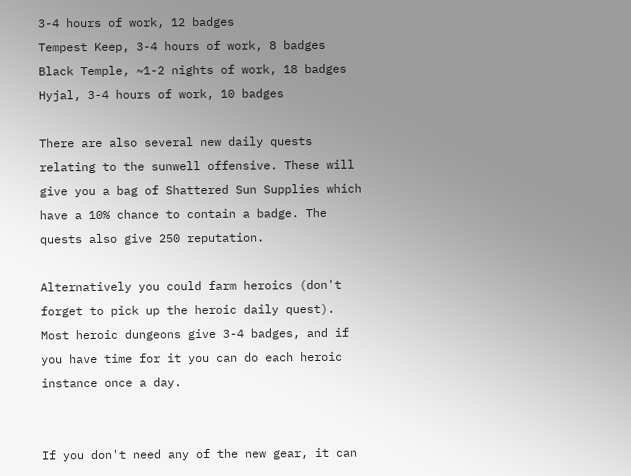3-4 hours of work, 12 badges
Tempest Keep, 3-4 hours of work, 8 badges
Black Temple, ~1-2 nights of work, 18 badges
Hyjal, 3-4 hours of work, 10 badges

There are also several new daily quests relating to the sunwell offensive. These will give you a bag of Shattered Sun Supplies which have a 10% chance to contain a badge. The quests also give 250 reputation.

Alternatively you could farm heroics (don't forget to pick up the heroic daily quest). Most heroic dungeons give 3-4 badges, and if you have time for it you can do each heroic instance once a day.


If you don't need any of the new gear, it can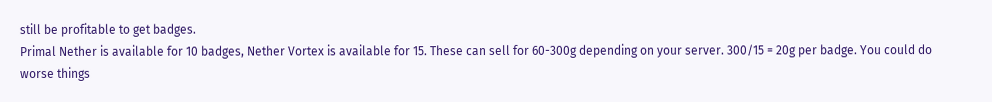still be profitable to get badges.
Primal Nether is available for 10 badges, Nether Vortex is available for 15. These can sell for 60-300g depending on your server. 300/15 = 20g per badge. You could do worse things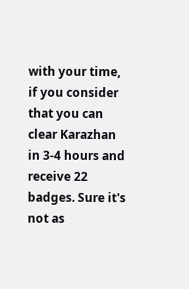with your time, if you consider that you can clear Karazhan in 3-4 hours and receive 22 badges. Sure it's not as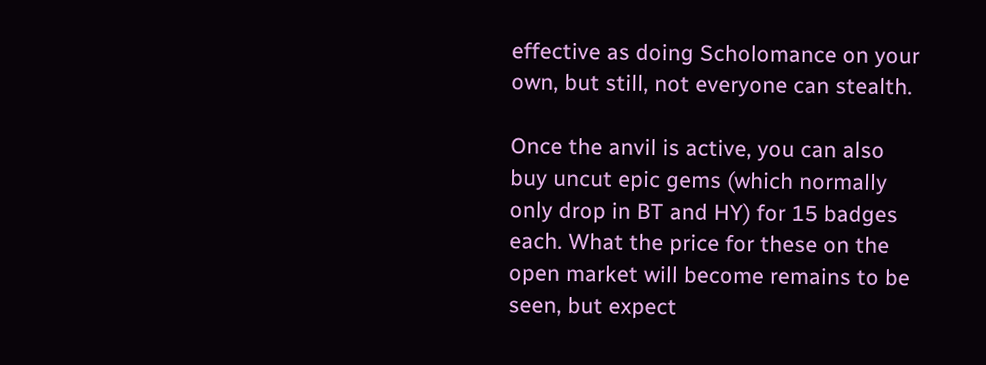effective as doing Scholomance on your own, but still, not everyone can stealth.

Once the anvil is active, you can also buy uncut epic gems (which normally only drop in BT and HY) for 15 badges each. What the price for these on the open market will become remains to be seen, but expect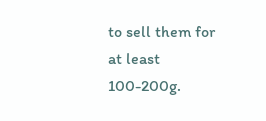to sell them for at least 100-200g.